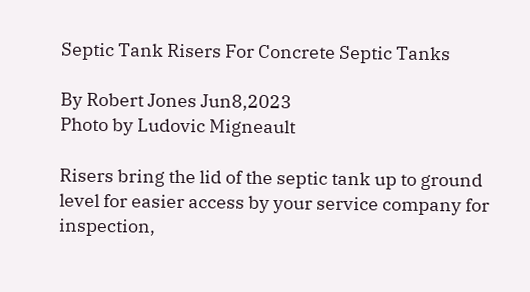Septic Tank Risers For Concrete Septic Tanks

By Robert Jones Jun8,2023
Photo by Ludovic Migneault

Risers bring the lid of the septic tank up to ground level for easier access by your service company for inspection,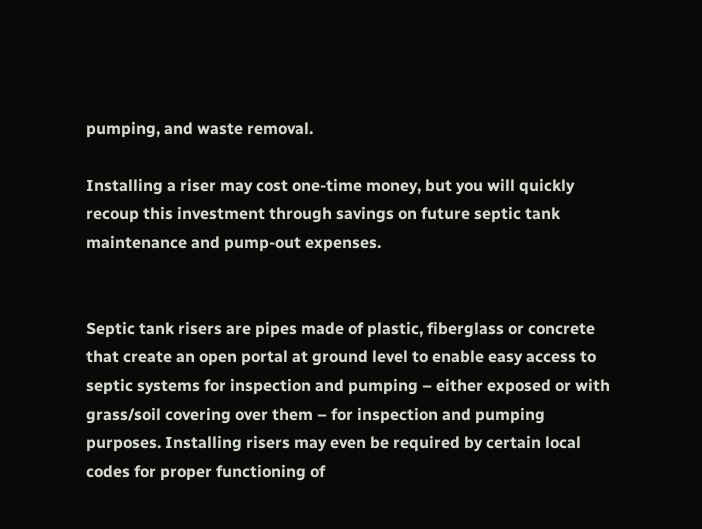pumping, and waste removal.

Installing a riser may cost one-time money, but you will quickly recoup this investment through savings on future septic tank maintenance and pump-out expenses.


Septic tank risers are pipes made of plastic, fiberglass or concrete that create an open portal at ground level to enable easy access to septic systems for inspection and pumping – either exposed or with grass/soil covering over them – for inspection and pumping purposes. Installing risers may even be required by certain local codes for proper functioning of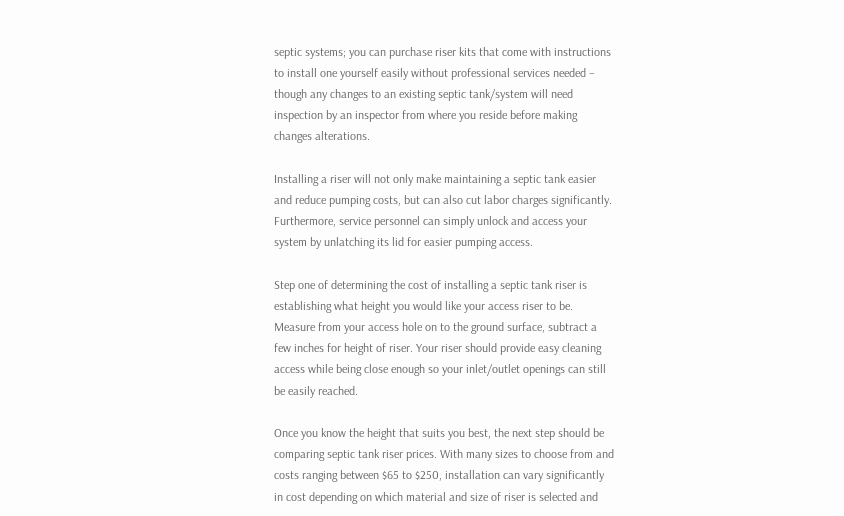septic systems; you can purchase riser kits that come with instructions to install one yourself easily without professional services needed – though any changes to an existing septic tank/system will need inspection by an inspector from where you reside before making changes alterations.

Installing a riser will not only make maintaining a septic tank easier and reduce pumping costs, but can also cut labor charges significantly. Furthermore, service personnel can simply unlock and access your system by unlatching its lid for easier pumping access.

Step one of determining the cost of installing a septic tank riser is establishing what height you would like your access riser to be. Measure from your access hole on to the ground surface, subtract a few inches for height of riser. Your riser should provide easy cleaning access while being close enough so your inlet/outlet openings can still be easily reached.

Once you know the height that suits you best, the next step should be comparing septic tank riser prices. With many sizes to choose from and costs ranging between $65 to $250, installation can vary significantly in cost depending on which material and size of riser is selected and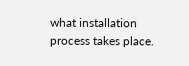what installation process takes place.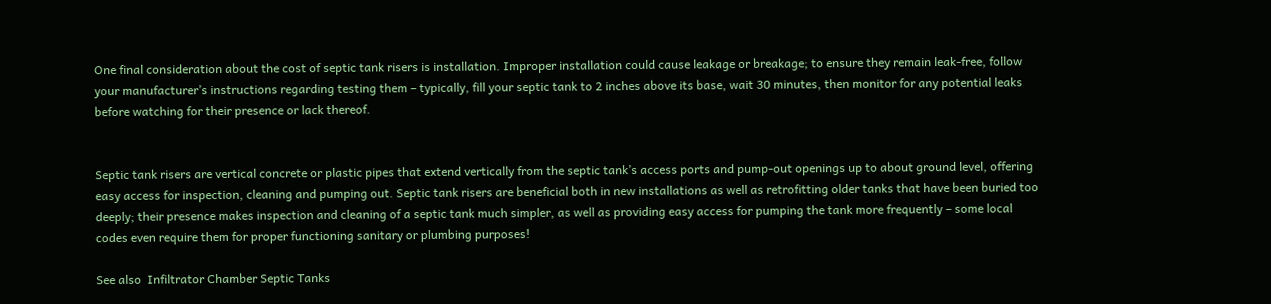One final consideration about the cost of septic tank risers is installation. Improper installation could cause leakage or breakage; to ensure they remain leak-free, follow your manufacturer’s instructions regarding testing them – typically, fill your septic tank to 2 inches above its base, wait 30 minutes, then monitor for any potential leaks before watching for their presence or lack thereof.


Septic tank risers are vertical concrete or plastic pipes that extend vertically from the septic tank’s access ports and pump-out openings up to about ground level, offering easy access for inspection, cleaning and pumping out. Septic tank risers are beneficial both in new installations as well as retrofitting older tanks that have been buried too deeply; their presence makes inspection and cleaning of a septic tank much simpler, as well as providing easy access for pumping the tank more frequently – some local codes even require them for proper functioning sanitary or plumbing purposes!

See also  Infiltrator Chamber Septic Tanks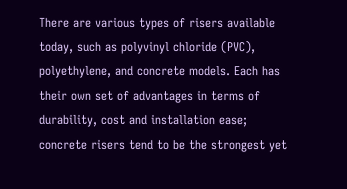There are various types of risers available today, such as polyvinyl chloride (PVC), polyethylene, and concrete models. Each has their own set of advantages in terms of durability, cost and installation ease; concrete risers tend to be the strongest yet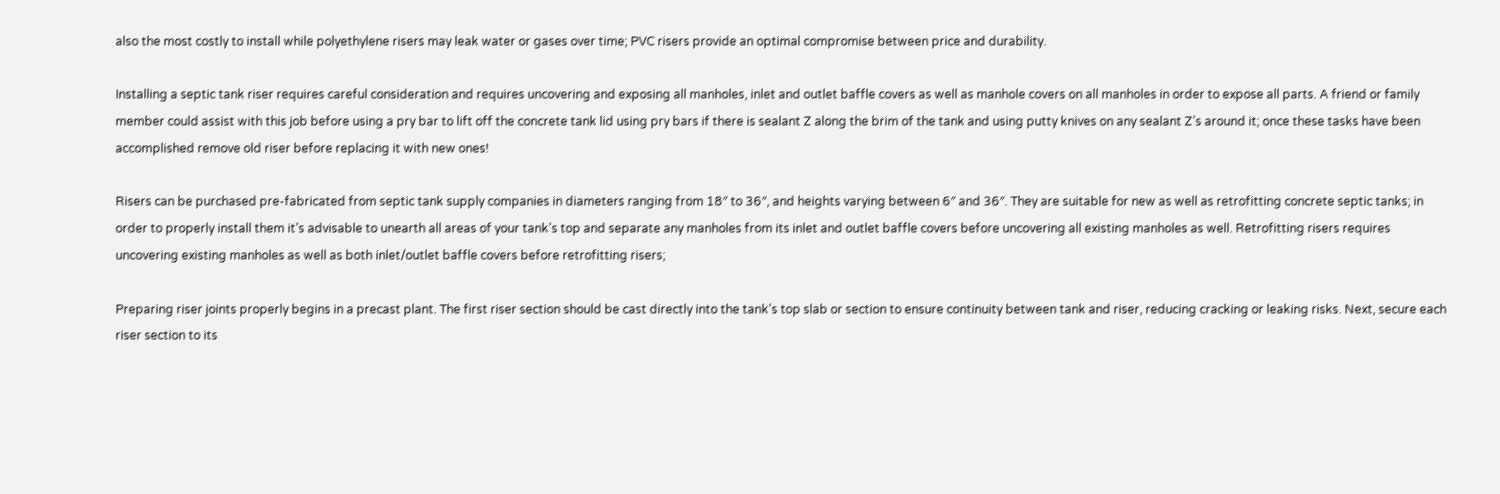also the most costly to install while polyethylene risers may leak water or gases over time; PVC risers provide an optimal compromise between price and durability.

Installing a septic tank riser requires careful consideration and requires uncovering and exposing all manholes, inlet and outlet baffle covers as well as manhole covers on all manholes in order to expose all parts. A friend or family member could assist with this job before using a pry bar to lift off the concrete tank lid using pry bars if there is sealant Z along the brim of the tank and using putty knives on any sealant Z’s around it; once these tasks have been accomplished remove old riser before replacing it with new ones!

Risers can be purchased pre-fabricated from septic tank supply companies in diameters ranging from 18″ to 36″, and heights varying between 6″ and 36″. They are suitable for new as well as retrofitting concrete septic tanks; in order to properly install them it’s advisable to unearth all areas of your tank’s top and separate any manholes from its inlet and outlet baffle covers before uncovering all existing manholes as well. Retrofitting risers requires uncovering existing manholes as well as both inlet/outlet baffle covers before retrofitting risers;

Preparing riser joints properly begins in a precast plant. The first riser section should be cast directly into the tank’s top slab or section to ensure continuity between tank and riser, reducing cracking or leaking risks. Next, secure each riser section to its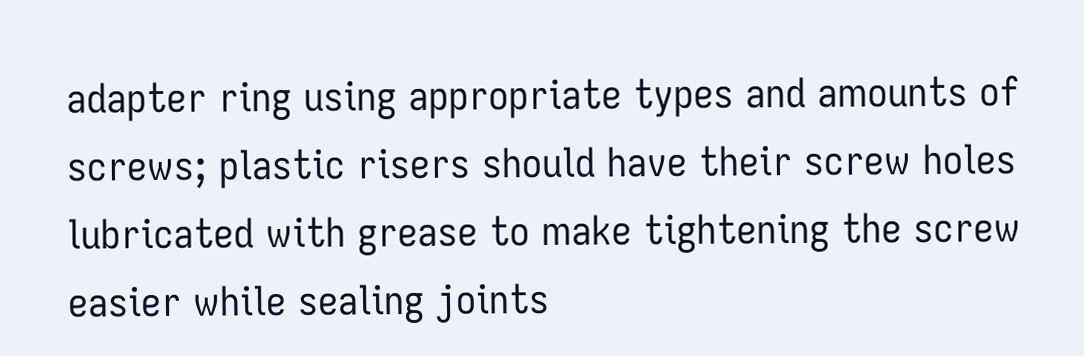adapter ring using appropriate types and amounts of screws; plastic risers should have their screw holes lubricated with grease to make tightening the screw easier while sealing joints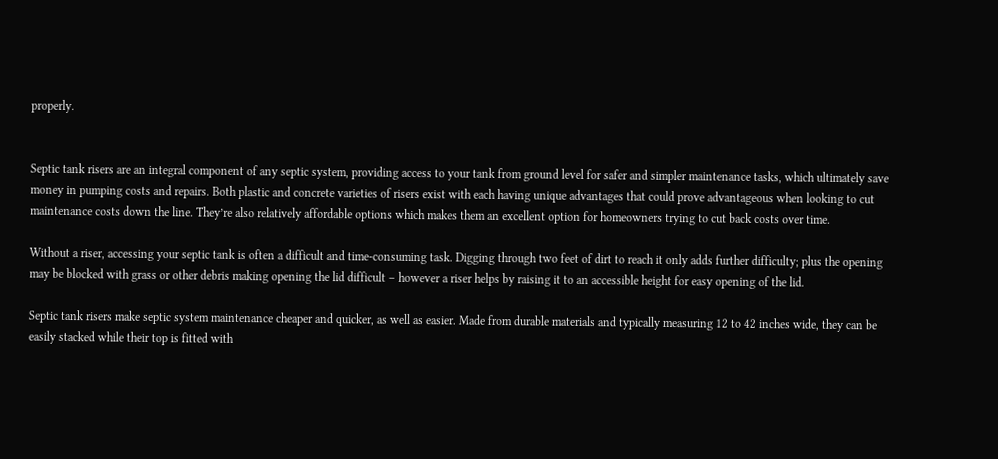properly.


Septic tank risers are an integral component of any septic system, providing access to your tank from ground level for safer and simpler maintenance tasks, which ultimately save money in pumping costs and repairs. Both plastic and concrete varieties of risers exist with each having unique advantages that could prove advantageous when looking to cut maintenance costs down the line. They’re also relatively affordable options which makes them an excellent option for homeowners trying to cut back costs over time.

Without a riser, accessing your septic tank is often a difficult and time-consuming task. Digging through two feet of dirt to reach it only adds further difficulty; plus the opening may be blocked with grass or other debris making opening the lid difficult – however a riser helps by raising it to an accessible height for easy opening of the lid.

Septic tank risers make septic system maintenance cheaper and quicker, as well as easier. Made from durable materials and typically measuring 12 to 42 inches wide, they can be easily stacked while their top is fitted with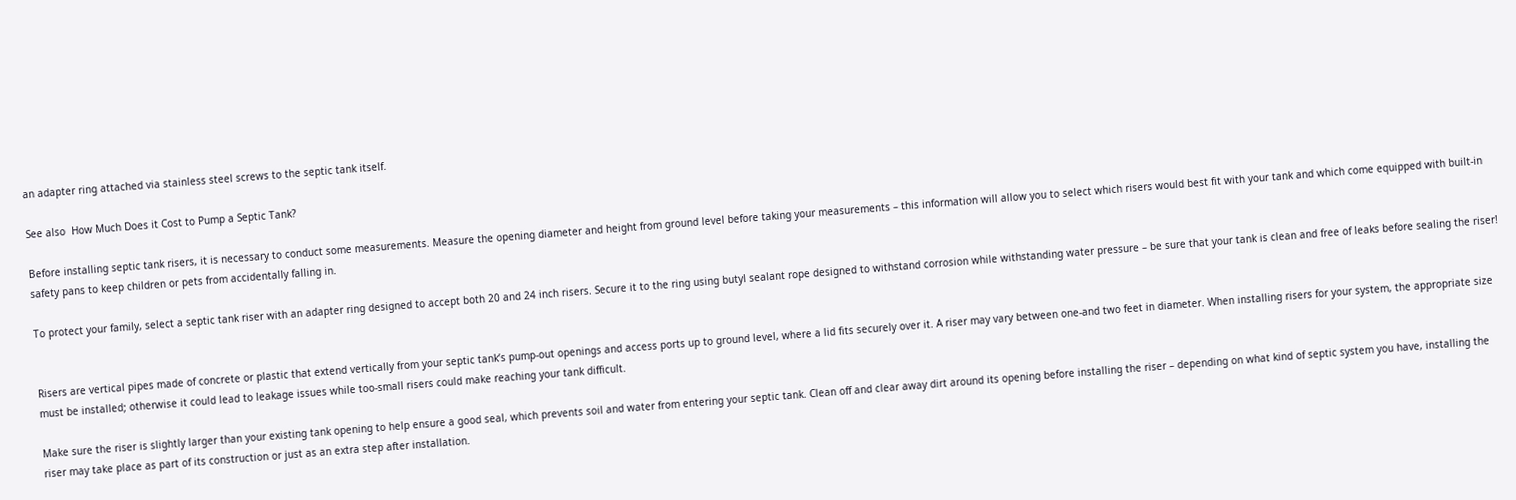an adapter ring attached via stainless steel screws to the septic tank itself.

See also  How Much Does it Cost to Pump a Septic Tank?

Before installing septic tank risers, it is necessary to conduct some measurements. Measure the opening diameter and height from ground level before taking your measurements – this information will allow you to select which risers would best fit with your tank and which come equipped with built-in safety pans to keep children or pets from accidentally falling in.

To protect your family, select a septic tank riser with an adapter ring designed to accept both 20 and 24 inch risers. Secure it to the ring using butyl sealant rope designed to withstand corrosion while withstanding water pressure – be sure that your tank is clean and free of leaks before sealing the riser!


Risers are vertical pipes made of concrete or plastic that extend vertically from your septic tank’s pump-out openings and access ports up to ground level, where a lid fits securely over it. A riser may vary between one-and two feet in diameter. When installing risers for your system, the appropriate size must be installed; otherwise it could lead to leakage issues while too-small risers could make reaching your tank difficult.

Make sure the riser is slightly larger than your existing tank opening to help ensure a good seal, which prevents soil and water from entering your septic tank. Clean off and clear away dirt around its opening before installing the riser – depending on what kind of septic system you have, installing the riser may take place as part of its construction or just as an extra step after installation.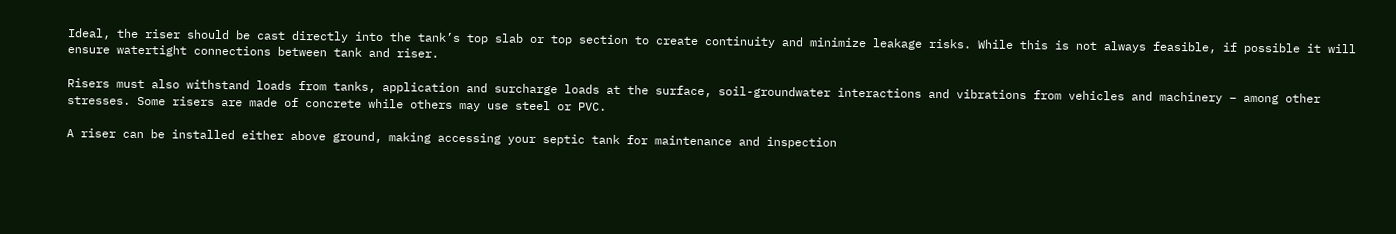Ideal, the riser should be cast directly into the tank’s top slab or top section to create continuity and minimize leakage risks. While this is not always feasible, if possible it will ensure watertight connections between tank and riser.

Risers must also withstand loads from tanks, application and surcharge loads at the surface, soil-groundwater interactions and vibrations from vehicles and machinery – among other stresses. Some risers are made of concrete while others may use steel or PVC.

A riser can be installed either above ground, making accessing your septic tank for maintenance and inspection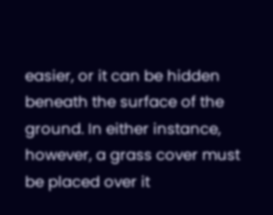easier, or it can be hidden beneath the surface of the ground. In either instance, however, a grass cover must be placed over it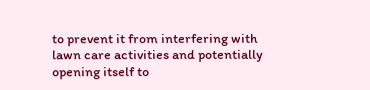to prevent it from interfering with lawn care activities and potentially opening itself to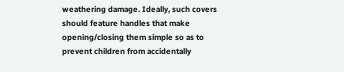weathering damage. Ideally, such covers should feature handles that make opening/closing them simple so as to prevent children from accidentally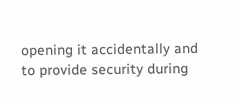opening it accidentally and to provide security during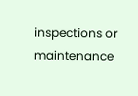inspections or maintenance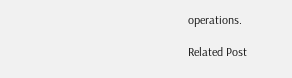operations.

Related Post